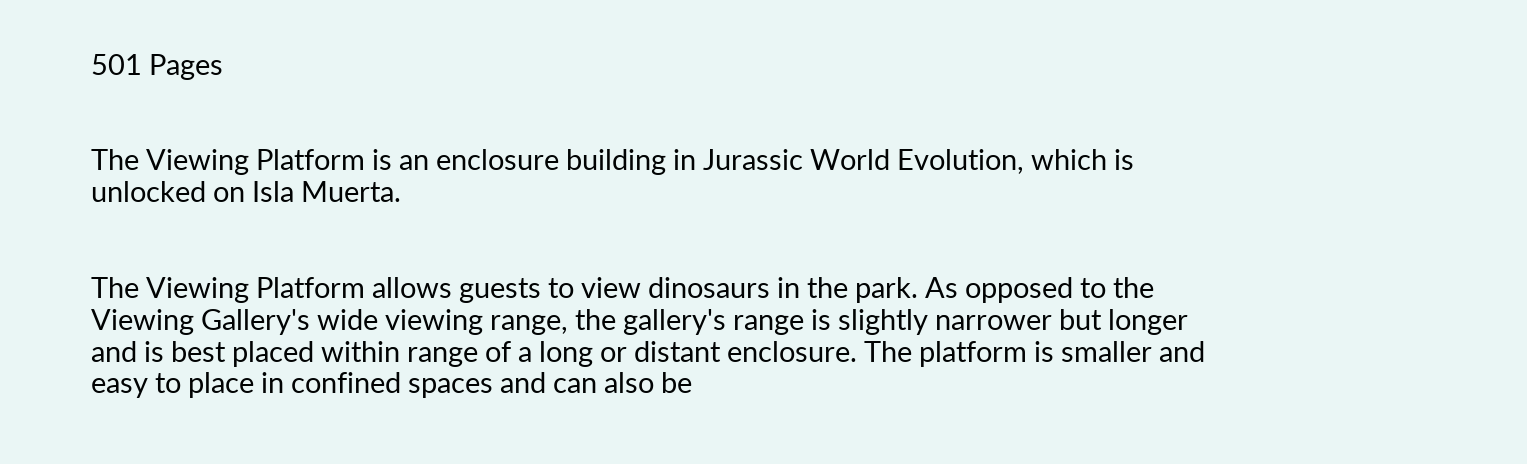501 Pages


The Viewing Platform is an enclosure building in Jurassic World Evolution, which is unlocked on Isla Muerta.


The Viewing Platform allows guests to view dinosaurs in the park. As opposed to the Viewing Gallery's wide viewing range, the gallery's range is slightly narrower but longer and is best placed within range of a long or distant enclosure. The platform is smaller and easy to place in confined spaces and can also be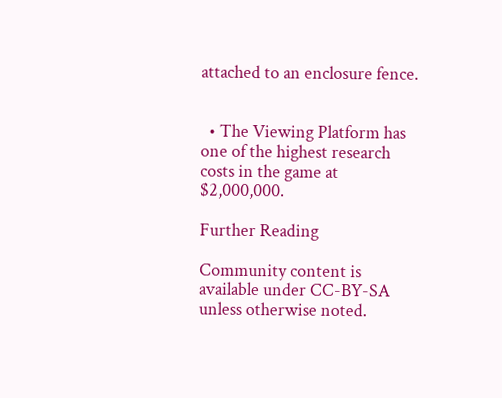attached to an enclosure fence.


  • The Viewing Platform has one of the highest research costs in the game at $2,000,000.

Further Reading

Community content is available under CC-BY-SA unless otherwise noted.